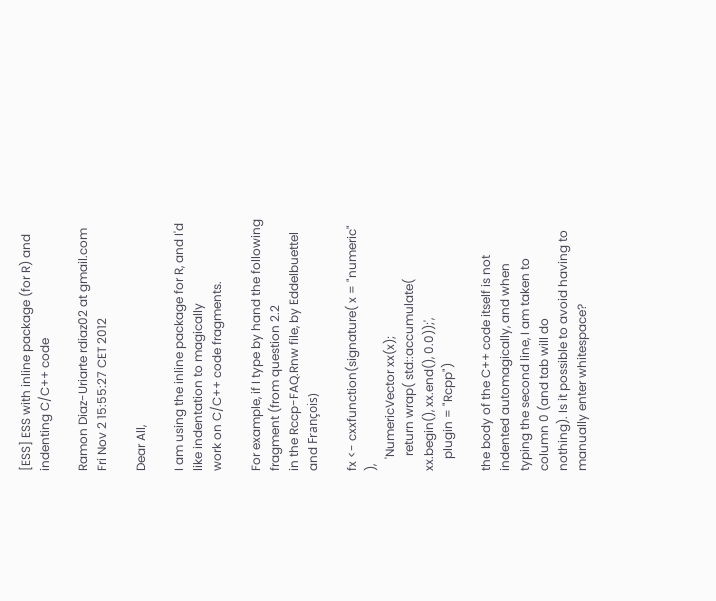[ESS] ESS with inline package (for R) and indenting C/C++ code

Ramon Diaz-Uriarte rdiaz02 at gmail.com
Fri Nov 2 15:55:27 CET 2012

Dear All,

I am using the inline package for R, and I'd like indentation to magically
work on C/C++ code fragments.

For example, if I type by hand the following fragment (from question 2.2
in the Rccp-FAQ.Rnw file, by Eddelbuettel and François)

fx <- cxxfunction(signature( x = "numeric" ),
    'NumericVector xx(x);
     return wrap( std::accumulate( xx.begin(), xx.end(), 0.0));',
    plugin = "Rcpp")

the body of the C++ code itself is not indented automagically, and when
typing the second line, I am taken to column 0 (and tab will do
nothing). Is it possible to avoid having to manually enter whitespace?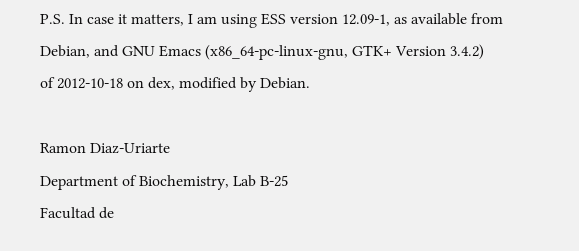P.S. In case it matters, I am using ESS version 12.09-1, as available from
Debian, and GNU Emacs (x86_64-pc-linux-gnu, GTK+ Version 3.4.2)
of 2012-10-18 on dex, modified by Debian.

Ramon Diaz-Uriarte
Department of Biochemistry, Lab B-25
Facultad de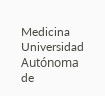Medicina
Universidad Autónoma de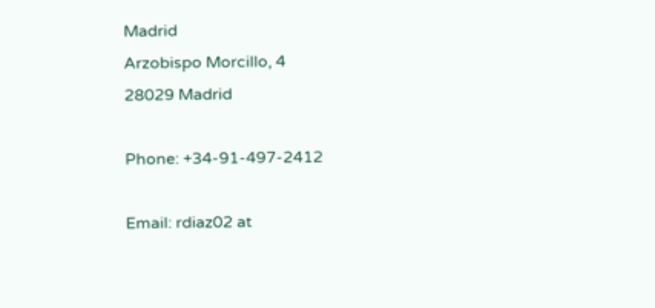Madrid
Arzobispo Morcillo, 4
28029 Madrid

Phone: +34-91-497-2412

Email: rdiaz02 at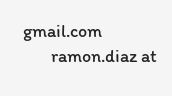gmail.com
       ramon.diaz at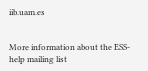iib.uam.es


More information about the ESS-help mailing list